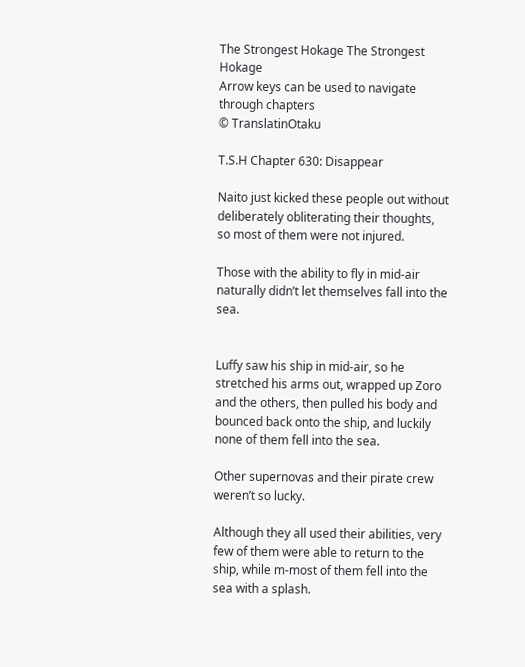The Strongest Hokage The Strongest Hokage
Arrow keys can be used to navigate through chapters
© TranslatinOtaku

T.S.H Chapter 630: Disappear

Naito just kicked these people out without deliberately obliterating their thoughts, so most of them were not injured.

Those with the ability to fly in mid-air naturally didn’t let themselves fall into the sea.


Luffy saw his ship in mid-air, so he stretched his arms out, wrapped up Zoro and the others, then pulled his body and bounced back onto the ship, and luckily none of them fell into the sea.

Other supernovas and their pirate crew weren’t so lucky.

Although they all used their abilities, very few of them were able to return to the ship, while m-most of them fell into the sea with a splash.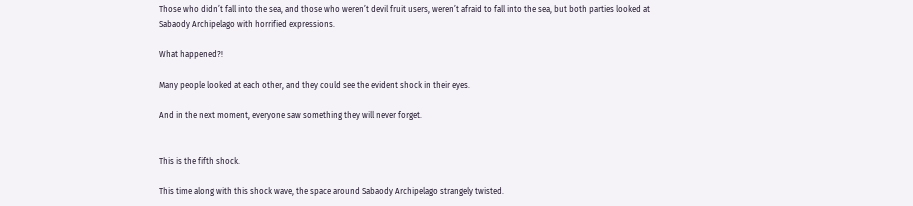Those who didn’t fall into the sea, and those who weren’t devil fruit users, weren’t afraid to fall into the sea, but both parties looked at Sabaody Archipelago with horrified expressions.

What happened?!

Many people looked at each other, and they could see the evident shock in their eyes.

And in the next moment, everyone saw something they will never forget.


This is the fifth shock.

This time along with this shock wave, the space around Sabaody Archipelago strangely twisted.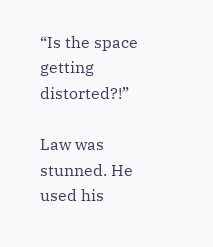“Is the space getting distorted?!”

Law was stunned. He used his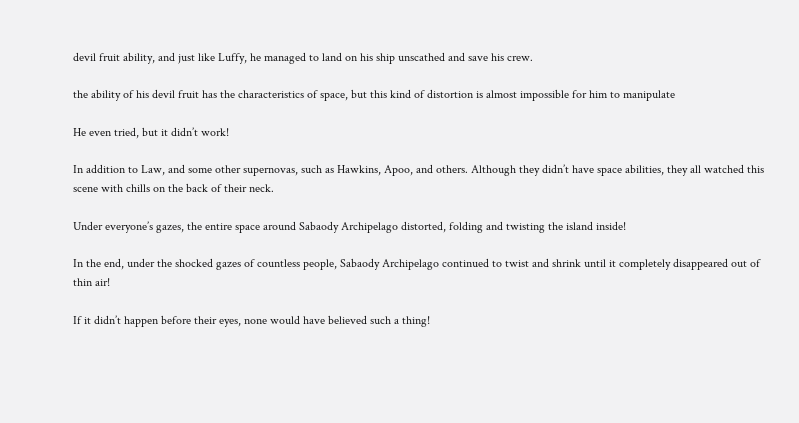devil fruit ability, and just like Luffy, he managed to land on his ship unscathed and save his crew.

the ability of his devil fruit has the characteristics of space, but this kind of distortion is almost impossible for him to manipulate

He even tried, but it didn’t work!

In addition to Law, and some other supernovas, such as Hawkins, Apoo, and others. Although they didn’t have space abilities, they all watched this scene with chills on the back of their neck.

Under everyone’s gazes, the entire space around Sabaody Archipelago distorted, folding and twisting the island inside!

In the end, under the shocked gazes of countless people, Sabaody Archipelago continued to twist and shrink until it completely disappeared out of thin air!

If it didn’t happen before their eyes, none would have believed such a thing!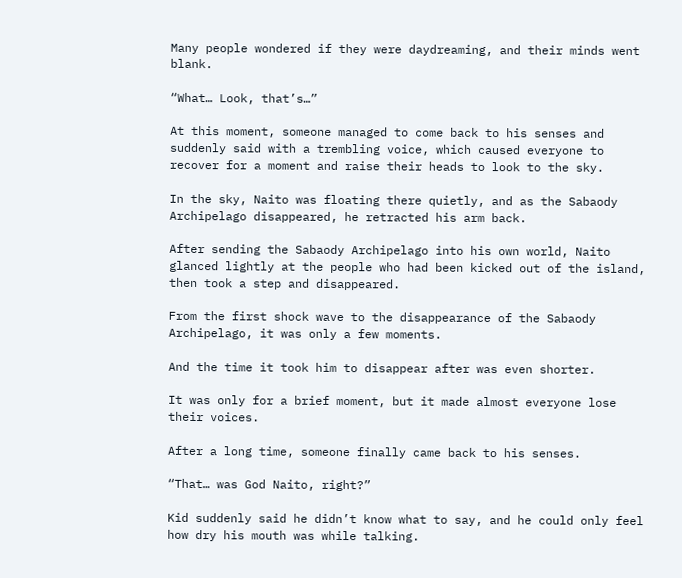Many people wondered if they were daydreaming, and their minds went blank.

“What… Look, that’s…”

At this moment, someone managed to come back to his senses and suddenly said with a trembling voice, which caused everyone to recover for a moment and raise their heads to look to the sky.

In the sky, Naito was floating there quietly, and as the Sabaody Archipelago disappeared, he retracted his arm back.

After sending the Sabaody Archipelago into his own world, Naito glanced lightly at the people who had been kicked out of the island, then took a step and disappeared.

From the first shock wave to the disappearance of the Sabaody Archipelago, it was only a few moments.

And the time it took him to disappear after was even shorter.

It was only for a brief moment, but it made almost everyone lose their voices.

After a long time, someone finally came back to his senses.

“That… was God Naito, right?”

Kid suddenly said he didn’t know what to say, and he could only feel how dry his mouth was while talking.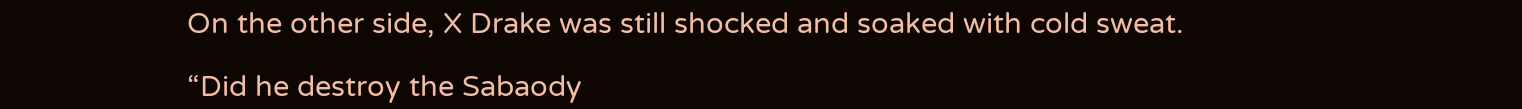On the other side, X Drake was still shocked and soaked with cold sweat.

“Did he destroy the Sabaody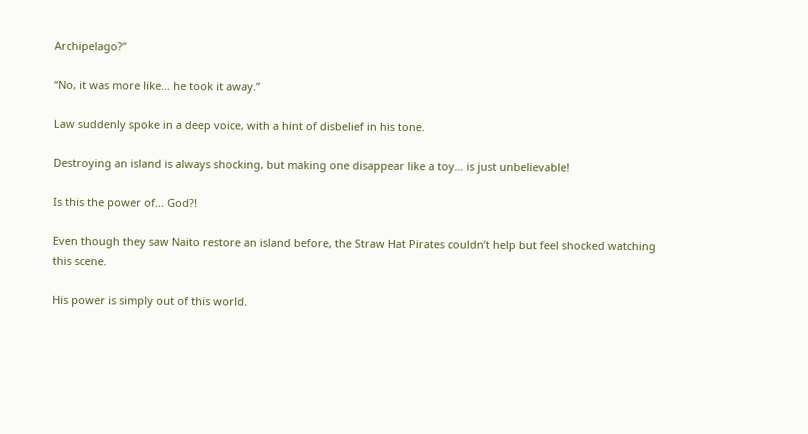Archipelago?”

“No, it was more like… he took it away.”

Law suddenly spoke in a deep voice, with a hint of disbelief in his tone.

Destroying an island is always shocking, but making one disappear like a toy… is just unbelievable!

Is this the power of… God?!

Even though they saw Naito restore an island before, the Straw Hat Pirates couldn’t help but feel shocked watching this scene.

His power is simply out of this world.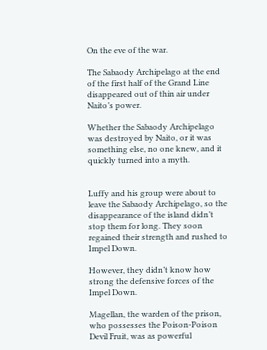On the eve of the war.

The Sabaody Archipelago at the end of the first half of the Grand Line disappeared out of thin air under Naito’s power.

Whether the Sabaody Archipelago was destroyed by Naito, or it was something else, no one knew, and it quickly turned into a myth.


Luffy and his group were about to leave the Sabaody Archipelago, so the disappearance of the island didn’t stop them for long. They soon regained their strength and rushed to Impel Down.

However, they didn’t know how strong the defensive forces of the Impel Down.

Magellan, the warden of the prison, who possesses the Poison-Poison Devil Fruit, was as powerful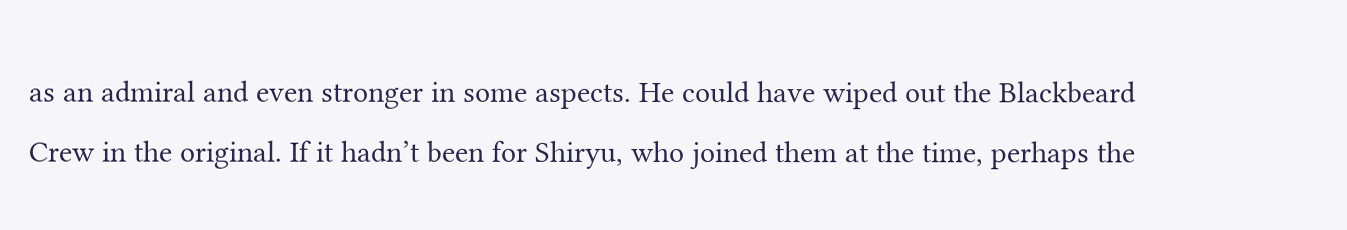as an admiral and even stronger in some aspects. He could have wiped out the Blackbeard Crew in the original. If it hadn’t been for Shiryu, who joined them at the time, perhaps the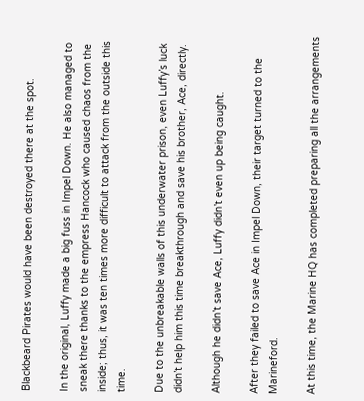Blackbeard Pirates would have been destroyed there at the spot.

In the original, Luffy made a big fuss in Impel Down. He also managed to sneak there thanks to the empress Hancock who caused chaos from the inside; thus, it was ten times more difficult to attack from the outside this time.

Due to the unbreakable walls of this underwater prison, even Luffy’s luck didn’t help him this time breakthrough and save his brother, Ace, directly.

Although he didn’t save Ace, Luffy didn’t even up being caught.

After they failed to save Ace in Impel Down, their target turned to the Marineford.

At this time, the Marine HQ has completed preparing all the arrangements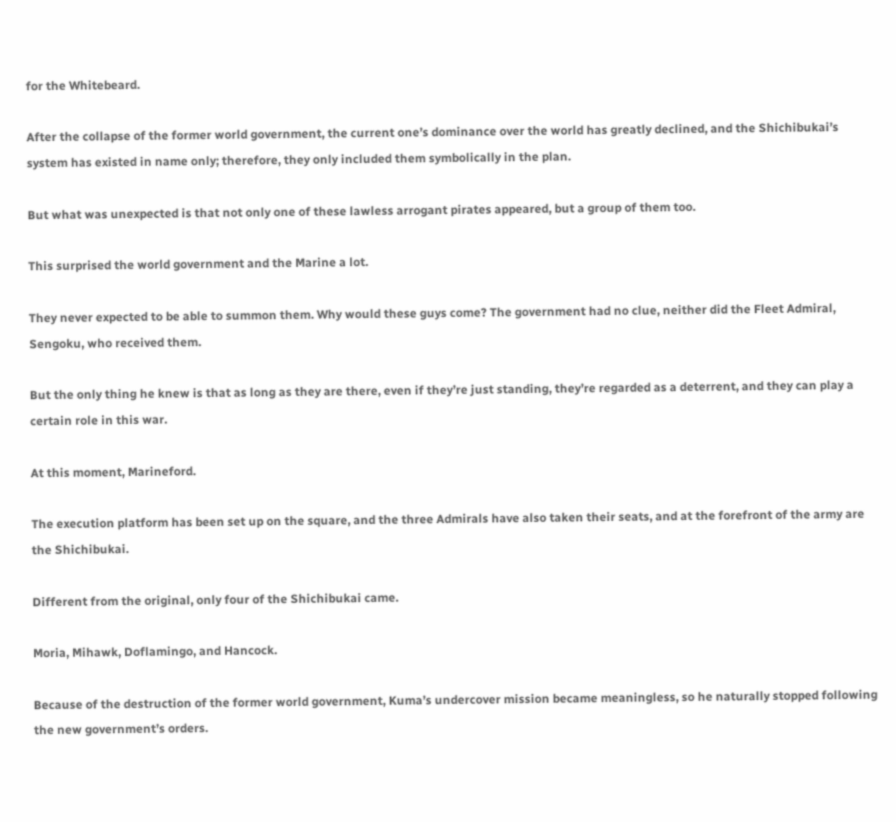for the Whitebeard.

After the collapse of the former world government, the current one’s dominance over the world has greatly declined, and the Shichibukai’s system has existed in name only; therefore, they only included them symbolically in the plan.

But what was unexpected is that not only one of these lawless arrogant pirates appeared, but a group of them too.

This surprised the world government and the Marine a lot.

They never expected to be able to summon them. Why would these guys come? The government had no clue, neither did the Fleet Admiral, Sengoku, who received them.

But the only thing he knew is that as long as they are there, even if they’re just standing, they’re regarded as a deterrent, and they can play a certain role in this war.

At this moment, Marineford.

The execution platform has been set up on the square, and the three Admirals have also taken their seats, and at the forefront of the army are the Shichibukai.

Different from the original, only four of the Shichibukai came.

Moria, Mihawk, Doflamingo, and Hancock.

Because of the destruction of the former world government, Kuma’s undercover mission became meaningless, so he naturally stopped following the new government’s orders.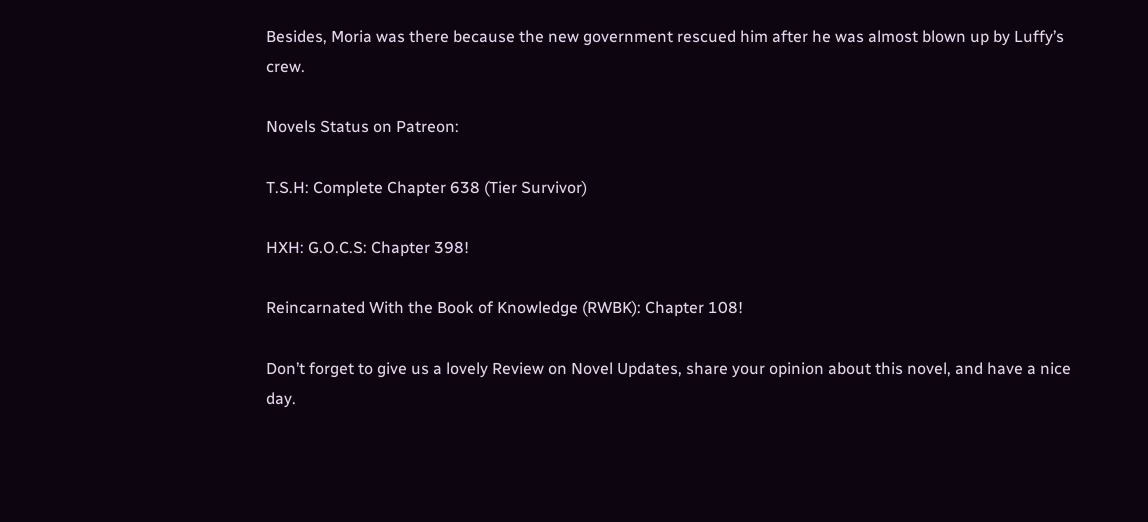Besides, Moria was there because the new government rescued him after he was almost blown up by Luffy’s crew.

Novels Status on Patreon:

T.S.H: Complete Chapter 638 (Tier Survivor)

HXH: G.O.C.S: Chapter 398!

Reincarnated With the Book of Knowledge (RWBK): Chapter 108!

Don’t forget to give us a lovely Review on Novel Updates, share your opinion about this novel, and have a nice day.